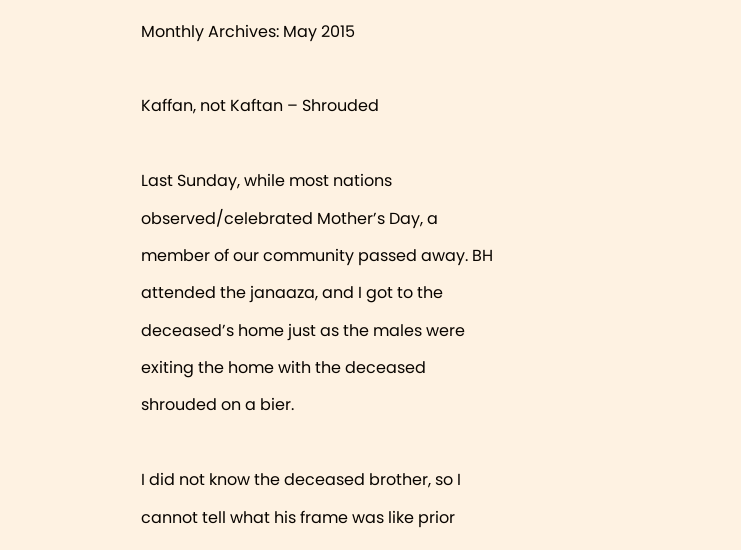Monthly Archives: May 2015

Kaffan, not Kaftan – Shrouded

Last Sunday, while most nations observed/celebrated Mother’s Day, a member of our community passed away. BH attended the janaaza, and I got to the deceased’s home just as the males were exiting the home with the deceased shrouded on a bier.

I did not know the deceased brother, so I cannot tell what his frame was like prior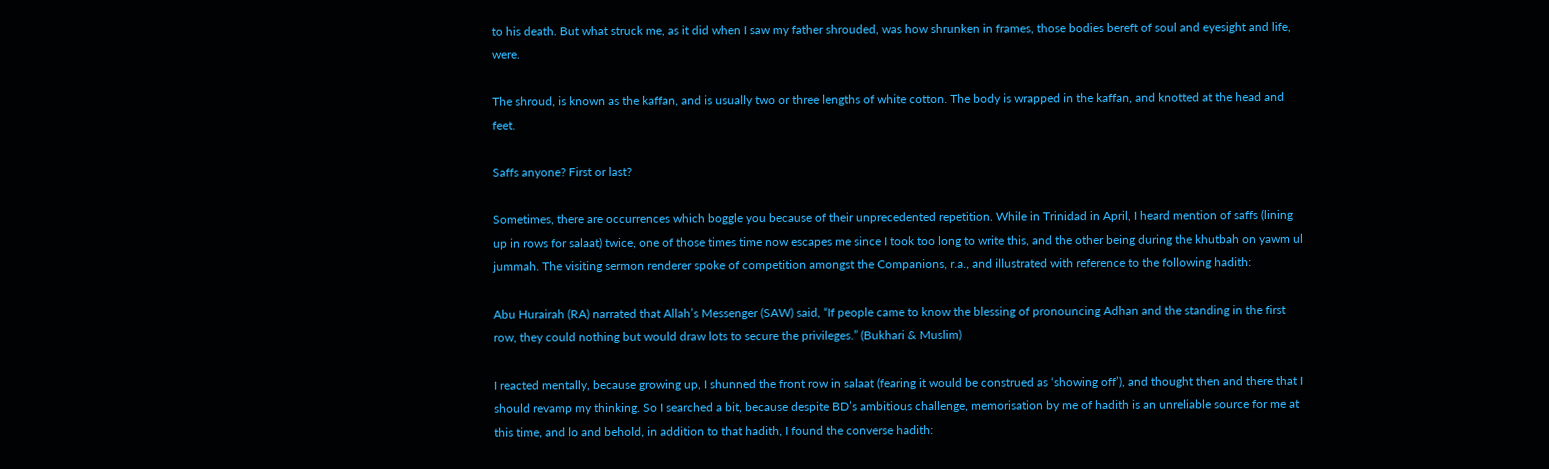to his death. But what struck me, as it did when I saw my father shrouded, was how shrunken in frames, those bodies bereft of soul and eyesight and life, were.

The shroud, is known as the kaffan, and is usually two or three lengths of white cotton. The body is wrapped in the kaffan, and knotted at the head and feet.

Saffs anyone? First or last?

Sometimes, there are occurrences which boggle you because of their unprecedented repetition. While in Trinidad in April, I heard mention of saffs (lining up in rows for salaat) twice, one of those times time now escapes me since I took too long to write this, and the other being during the khutbah on yawm ul jummah. The visiting sermon renderer spoke of competition amongst the Companions, r.a., and illustrated with reference to the following hadith:

Abu Hurairah (RA) narrated that Allah’s Messenger (SAW) said, “If people came to know the blessing of pronouncing Adhan and the standing in the first row, they could nothing but would draw lots to secure the privileges.” (Bukhari & Muslim)

I reacted mentally, because growing up, I shunned the front row in salaat (fearing it would be construed as ‘showing off’), and thought then and there that I should revamp my thinking. So I searched a bit, because despite BD’s ambitious challenge, memorisation by me of hadith is an unreliable source for me at this time, and lo and behold, in addition to that hadith, I found the converse hadith: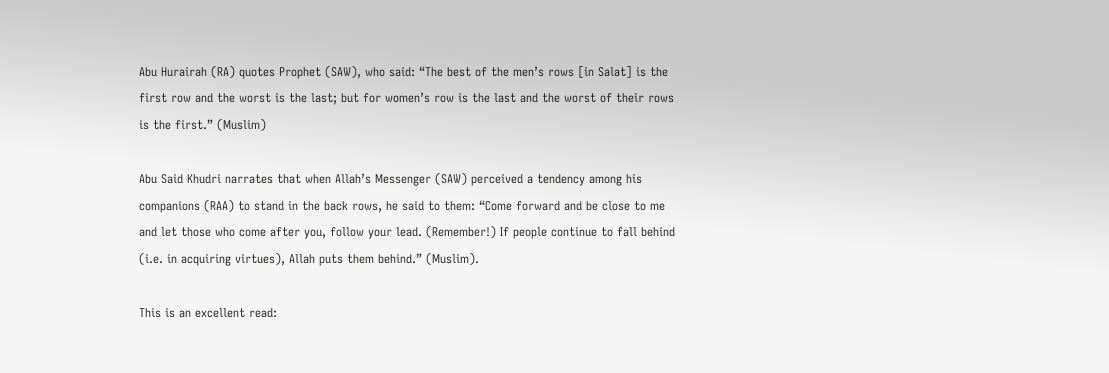Abu Hurairah (RA) quotes Prophet (SAW), who said: “The best of the men’s rows [in Salat] is the first row and the worst is the last; but for women’s row is the last and the worst of their rows is the first.” (Muslim)

Abu Said Khudri narrates that when Allah’s Messenger (SAW) perceived a tendency among his companions (RAA) to stand in the back rows, he said to them: “Come forward and be close to me and let those who come after you, follow your lead. (Remember!) If people continue to fall behind (i.e. in acquiring virtues), Allah puts them behind.” (Muslim).

This is an excellent read: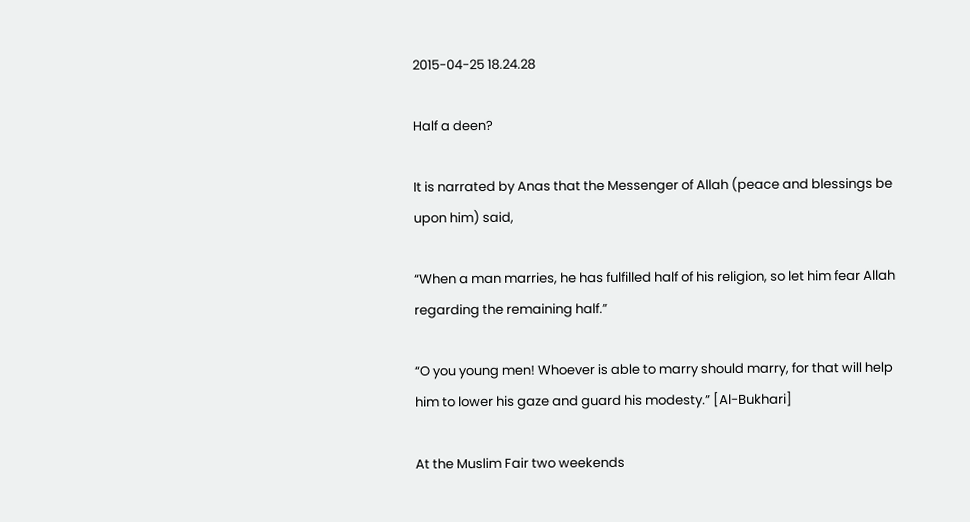2015-04-25 18.24.28

Half a deen?

It is narrated by Anas that the Messenger of Allah (peace and blessings be upon him) said,

“When a man marries, he has fulfilled half of his religion, so let him fear Allah regarding the remaining half.”

“O you young men! Whoever is able to marry should marry, for that will help him to lower his gaze and guard his modesty.” [Al-Bukhari]

At the Muslim Fair two weekends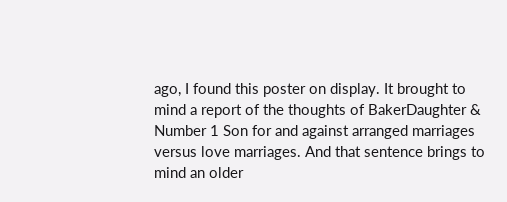ago, I found this poster on display. It brought to mind a report of the thoughts of BakerDaughter & Number 1 Son for and against arranged marriages versus love marriages. And that sentence brings to mind an older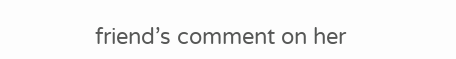friend’s comment on her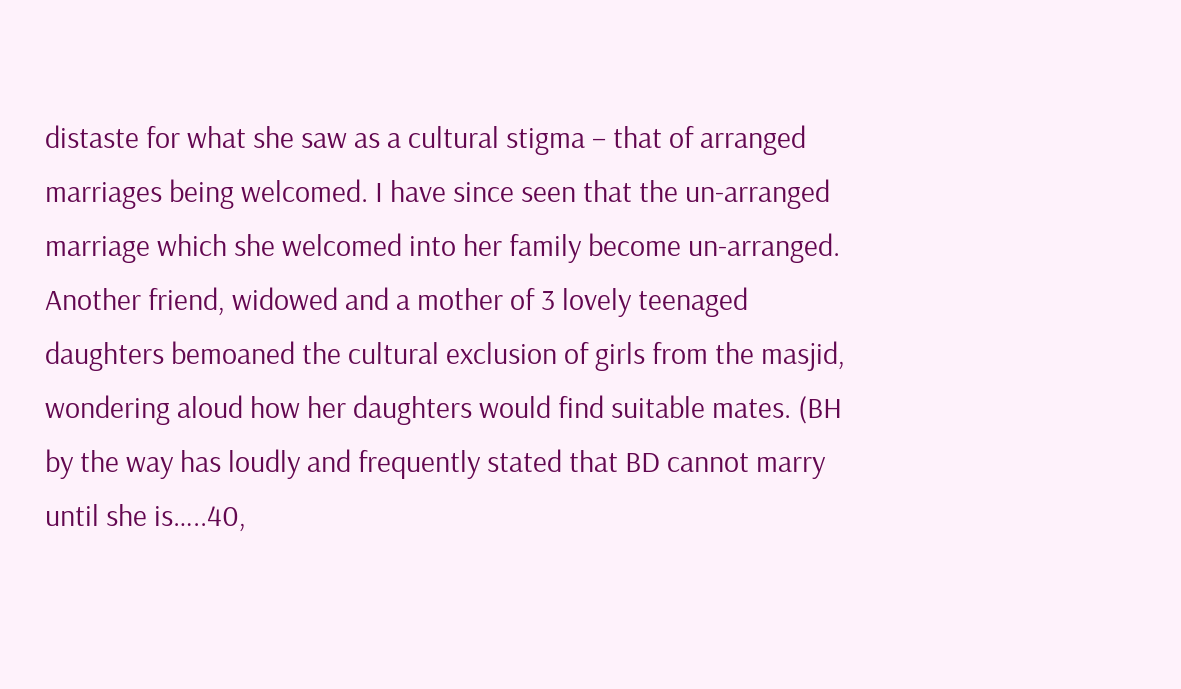distaste for what she saw as a cultural stigma – that of arranged marriages being welcomed. I have since seen that the un-arranged marriage which she welcomed into her family become un-arranged. Another friend, widowed and a mother of 3 lovely teenaged daughters bemoaned the cultural exclusion of girls from the masjid, wondering aloud how her daughters would find suitable mates. (BH by the way has loudly and frequently stated that BD cannot marry until she is…..40,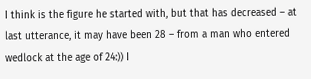I think is the figure he started with, but that has decreased – at last utterance, it may have been 28 – from a man who entered wedlock at the age of 24:)) I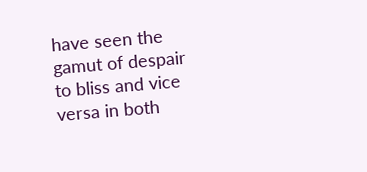have seen the gamut of despair to bliss and vice versa in both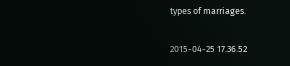types of marriages.

2015-04-25 17.36.52